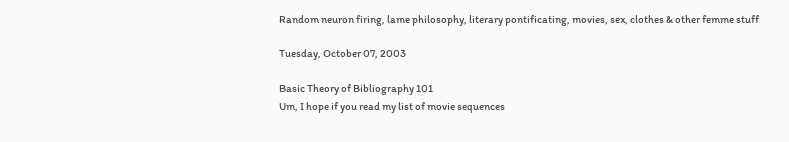Random neuron firing, lame philosophy, literary pontificating, movies, sex, clothes & other femme stuff

Tuesday, October 07, 2003

Basic Theory of Bibliography 101
Um, I hope if you read my list of movie sequences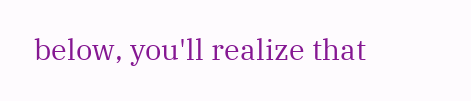below, you'll realize that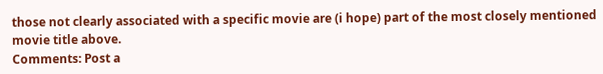those not clearly associated with a specific movie are (i hope) part of the most closely mentioned movie title above.
Comments: Post a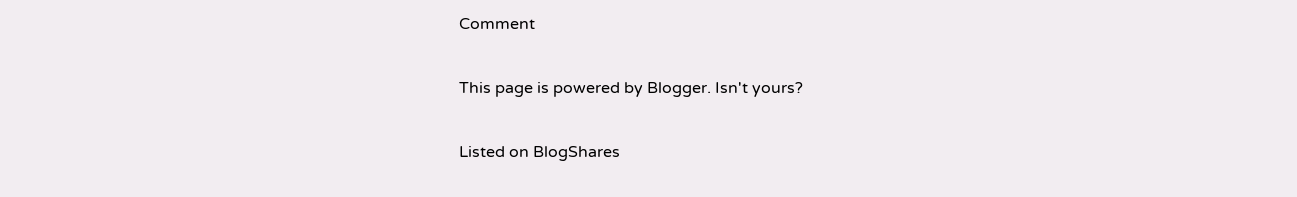Comment

This page is powered by Blogger. Isn't yours?

Listed on BlogShares